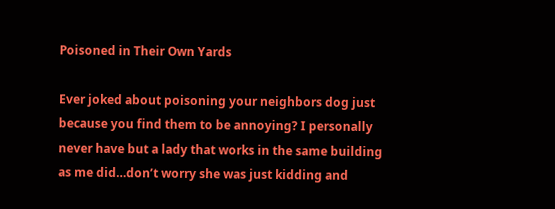Poisoned in Their Own Yards

Ever joked about poisoning your neighbors dog just because you find them to be annoying? I personally never have but a lady that works in the same building as me did…don’t worry she was just kidding and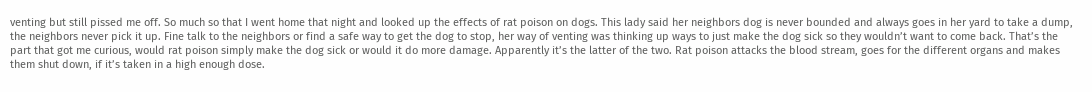venting but still pissed me off. So much so that I went home that night and looked up the effects of rat poison on dogs. This lady said her neighbors dog is never bounded and always goes in her yard to take a dump, the neighbors never pick it up. Fine talk to the neighbors or find a safe way to get the dog to stop, her way of venting was thinking up ways to just make the dog sick so they wouldn’t want to come back. That’s the part that got me curious, would rat poison simply make the dog sick or would it do more damage. Apparently it’s the latter of the two. Rat poison attacks the blood stream, goes for the different organs and makes them shut down, if it’s taken in a high enough dose.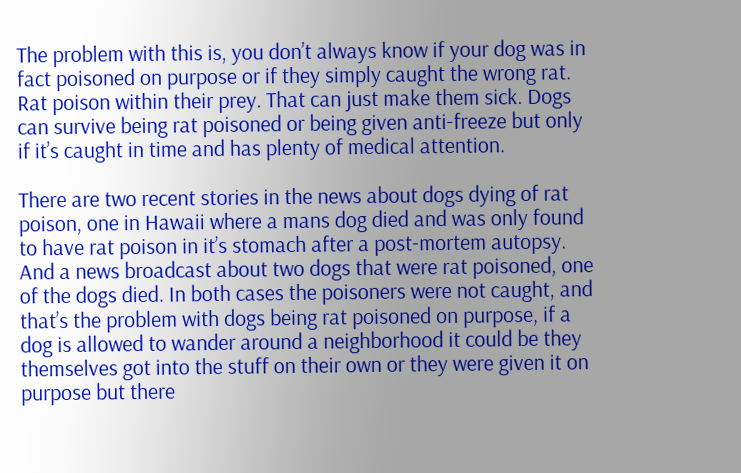The problem with this is, you don’t always know if your dog was in fact poisoned on purpose or if they simply caught the wrong rat. Rat poison within their prey. That can just make them sick. Dogs can survive being rat poisoned or being given anti-freeze but only if it’s caught in time and has plenty of medical attention.

There are two recent stories in the news about dogs dying of rat poison, one in Hawaii where a mans dog died and was only found to have rat poison in it’s stomach after a post-mortem autopsy. And a news broadcast about two dogs that were rat poisoned, one of the dogs died. In both cases the poisoners were not caught, and that’s the problem with dogs being rat poisoned on purpose, if a dog is allowed to wander around a neighborhood it could be they themselves got into the stuff on their own or they were given it on purpose but there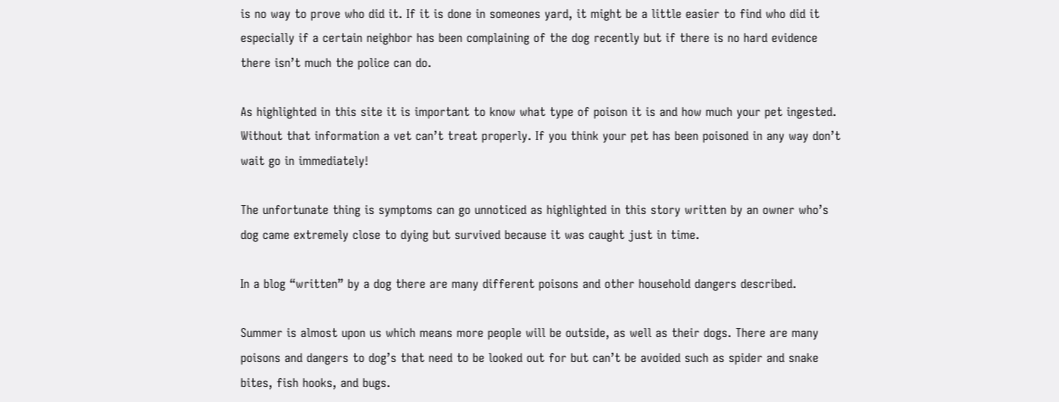is no way to prove who did it. If it is done in someones yard, it might be a little easier to find who did it especially if a certain neighbor has been complaining of the dog recently but if there is no hard evidence there isn’t much the police can do.

As highlighted in this site it is important to know what type of poison it is and how much your pet ingested. Without that information a vet can’t treat properly. If you think your pet has been poisoned in any way don’t wait go in immediately!

The unfortunate thing is symptoms can go unnoticed as highlighted in this story written by an owner who’s dog came extremely close to dying but survived because it was caught just in time.

In a blog “written” by a dog there are many different poisons and other household dangers described.

Summer is almost upon us which means more people will be outside, as well as their dogs. There are many poisons and dangers to dog’s that need to be looked out for but can’t be avoided such as spider and snake bites, fish hooks, and bugs.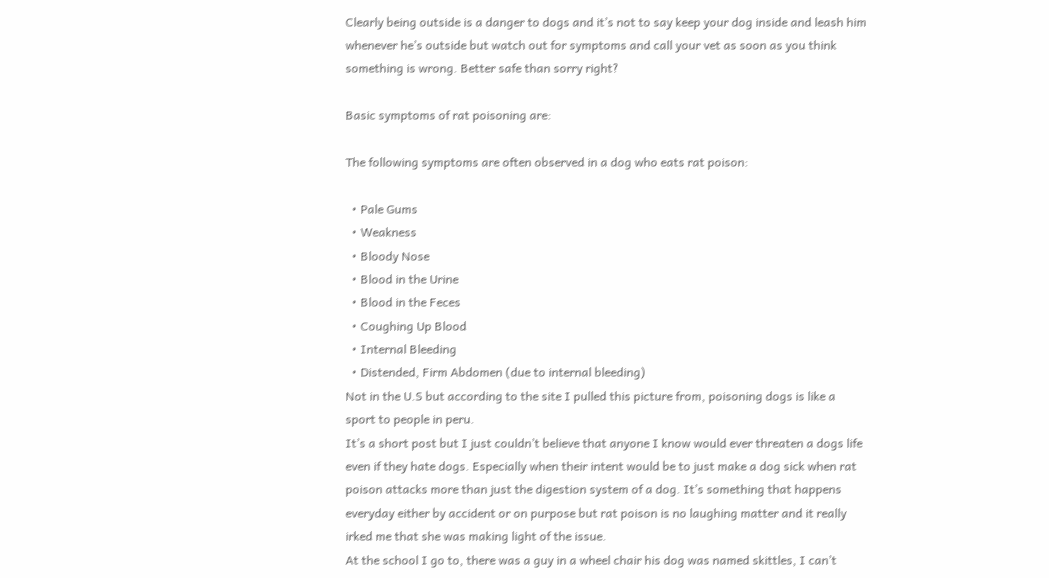Clearly being outside is a danger to dogs and it’s not to say keep your dog inside and leash him whenever he’s outside but watch out for symptoms and call your vet as soon as you think something is wrong. Better safe than sorry right?

Basic symptoms of rat poisoning are:

The following symptoms are often observed in a dog who eats rat poison:

  • Pale Gums
  • Weakness
  • Bloody Nose
  • Blood in the Urine
  • Blood in the Feces
  • Coughing Up Blood
  • Internal Bleeding
  • Distended, Firm Abdomen (due to internal bleeding)
Not in the U.S but according to the site I pulled this picture from, poisoning dogs is like a sport to people in peru.
It’s a short post but I just couldn’t believe that anyone I know would ever threaten a dogs life even if they hate dogs. Especially when their intent would be to just make a dog sick when rat poison attacks more than just the digestion system of a dog. It’s something that happens everyday either by accident or on purpose but rat poison is no laughing matter and it really irked me that she was making light of the issue.
At the school I go to, there was a guy in a wheel chair his dog was named skittles, I can’t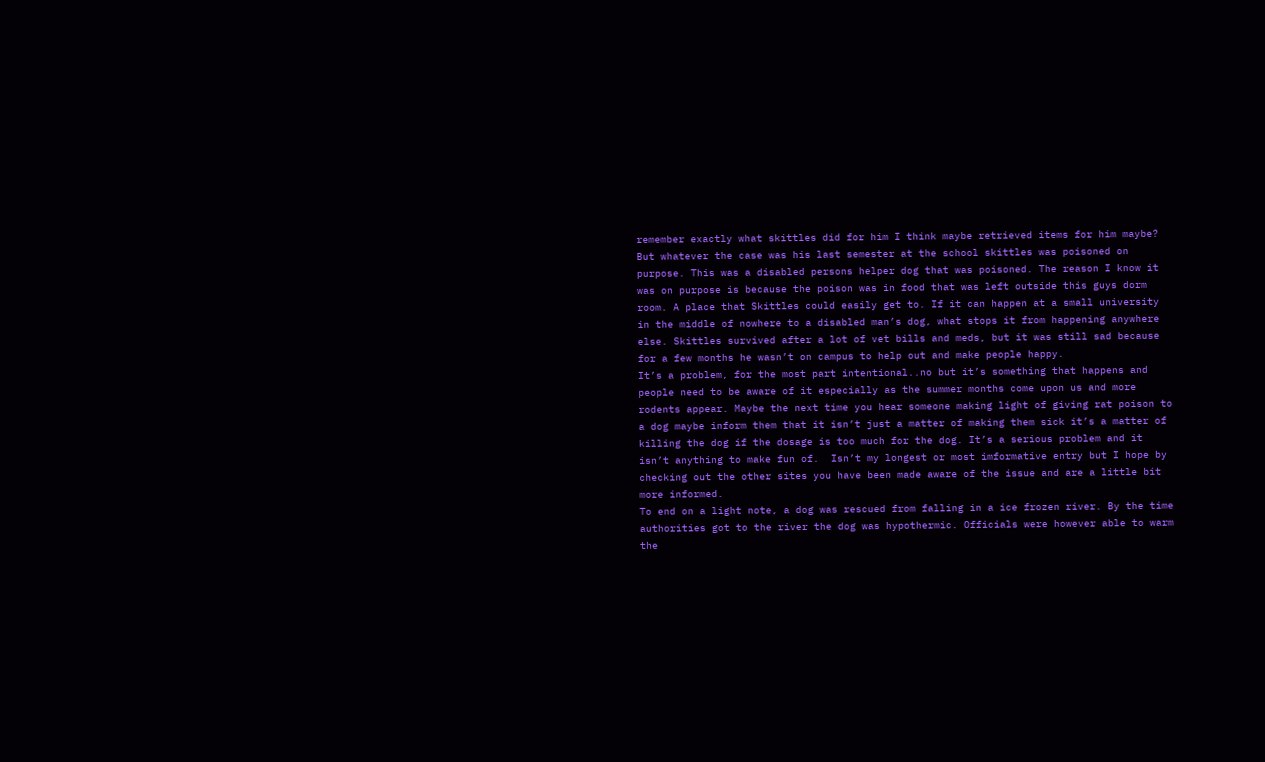remember exactly what skittles did for him I think maybe retrieved items for him maybe? But whatever the case was his last semester at the school skittles was poisoned on purpose. This was a disabled persons helper dog that was poisoned. The reason I know it was on purpose is because the poison was in food that was left outside this guys dorm room. A place that Skittles could easily get to. If it can happen at a small university in the middle of nowhere to a disabled man’s dog, what stops it from happening anywhere else. Skittles survived after a lot of vet bills and meds, but it was still sad because for a few months he wasn’t on campus to help out and make people happy.
It’s a problem, for the most part intentional..no but it’s something that happens and people need to be aware of it especially as the summer months come upon us and more rodents appear. Maybe the next time you hear someone making light of giving rat poison to a dog maybe inform them that it isn’t just a matter of making them sick it’s a matter of killing the dog if the dosage is too much for the dog. It’s a serious problem and it isn’t anything to make fun of.  Isn’t my longest or most imformative entry but I hope by checking out the other sites you have been made aware of the issue and are a little bit more informed.
To end on a light note, a dog was rescued from falling in a ice frozen river. By the time authorities got to the river the dog was hypothermic. Officials were however able to warm the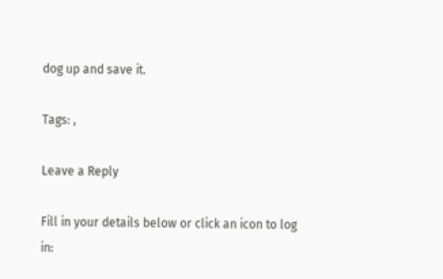dog up and save it.

Tags: ,

Leave a Reply

Fill in your details below or click an icon to log in: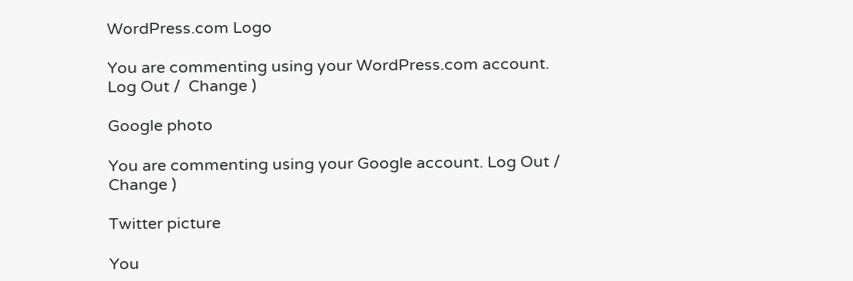WordPress.com Logo

You are commenting using your WordPress.com account. Log Out /  Change )

Google photo

You are commenting using your Google account. Log Out /  Change )

Twitter picture

You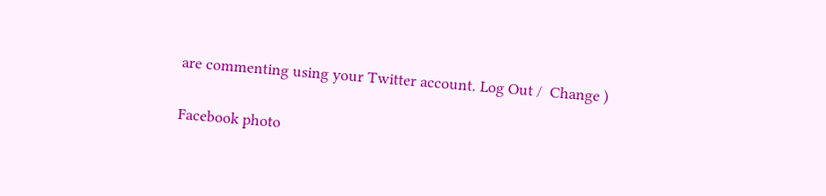are commenting using your Twitter account. Log Out /  Change )

Facebook photo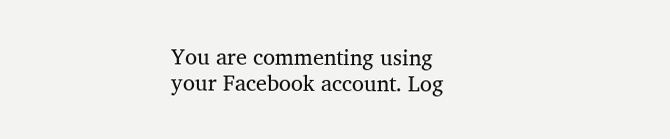You are commenting using your Facebook account. Log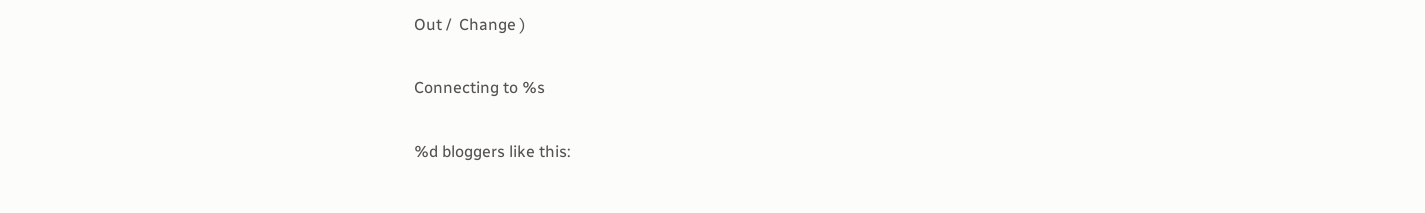Out /  Change )

Connecting to %s

%d bloggers like this: